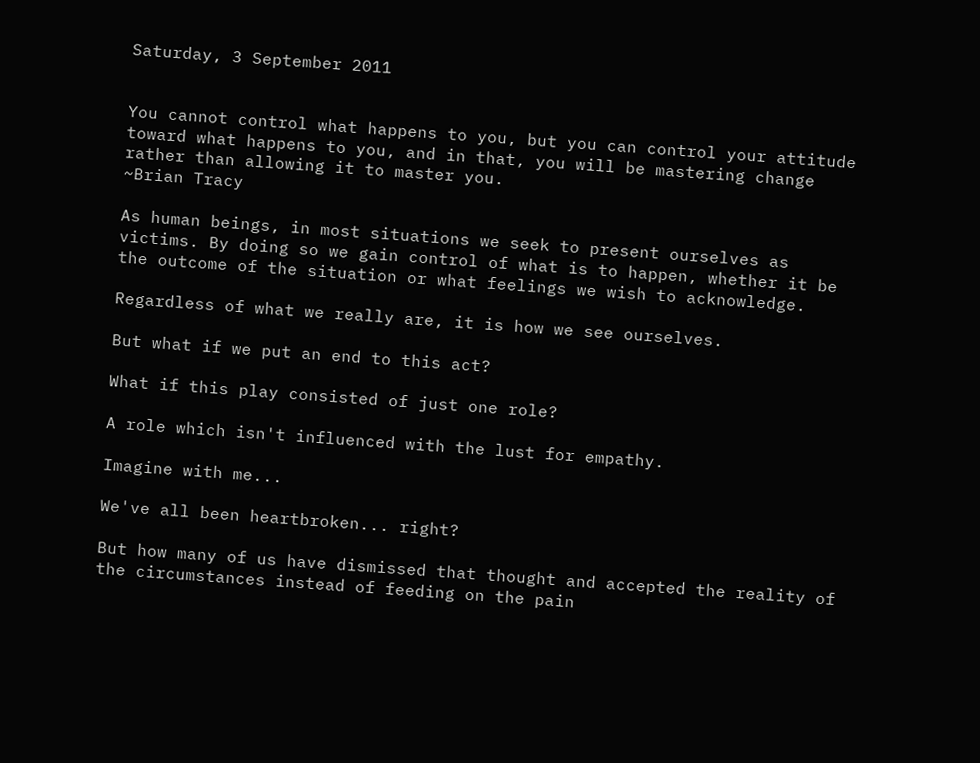Saturday, 3 September 2011


You cannot control what happens to you, but you can control your attitude toward what happens to you, and in that, you will be mastering change rather than allowing it to master you.
~Brian Tracy

As human beings, in most situations we seek to present ourselves as victims. By doing so we gain control of what is to happen, whether it be the outcome of the situation or what feelings we wish to acknowledge.

Regardless of what we really are, it is how we see ourselves.

But what if we put an end to this act?

What if this play consisted of just one role?

A role which isn't influenced with the lust for empathy.

Imagine with me...

We've all been heartbroken... right?

But how many of us have dismissed that thought and accepted the reality of the circumstances instead of feeding on the pain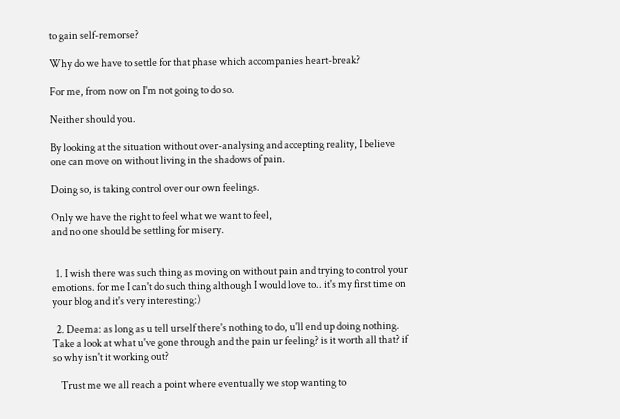to gain self-remorse?

Why do we have to settle for that phase which accompanies heart-break?

For me, from now on I'm not going to do so.

Neither should you.

By looking at the situation without over-analysing and accepting reality, I believe one can move on without living in the shadows of pain.

Doing so, is taking control over our own feelings.

Only we have the right to feel what we want to feel,
and no one should be settling for misery.


  1. I wish there was such thing as moving on without pain and trying to control your emotions. for me I can't do such thing although I would love to.. it's my first time on your blog and it's very interesting:)

  2. Deema: as long as u tell urself there's nothing to do, u'll end up doing nothing. Take a look at what u've gone through and the pain ur feeling? is it worth all that? if so why isn't it working out?

    Trust me we all reach a point where eventually we stop wanting to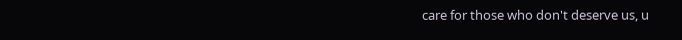care for those who don't deserve us, u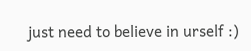just need to believe in urself :)